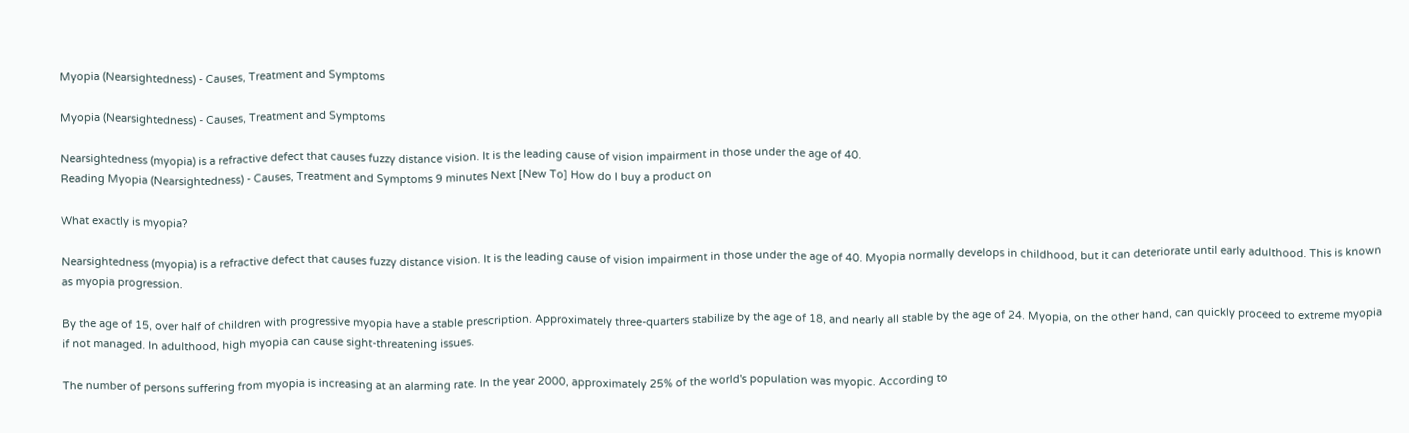Myopia (Nearsightedness) - Causes, Treatment and Symptoms

Myopia (Nearsightedness) - Causes, Treatment and Symptoms

Nearsightedness (myopia) is a refractive defect that causes fuzzy distance vision. It is the leading cause of vision impairment in those under the age of 40.
Reading Myopia (Nearsightedness) - Causes, Treatment and Symptoms 9 minutes Next [New To] How do I buy a product on

What exactly is myopia?

Nearsightedness (myopia) is a refractive defect that causes fuzzy distance vision. It is the leading cause of vision impairment in those under the age of 40. Myopia normally develops in childhood, but it can deteriorate until early adulthood. This is known as myopia progression.

By the age of 15, over half of children with progressive myopia have a stable prescription. Approximately three-quarters stabilize by the age of 18, and nearly all stable by the age of 24. Myopia, on the other hand, can quickly proceed to extreme myopia if not managed. In adulthood, high myopia can cause sight-threatening issues.

The number of persons suffering from myopia is increasing at an alarming rate. In the year 2000, approximately 25% of the world's population was myopic. According to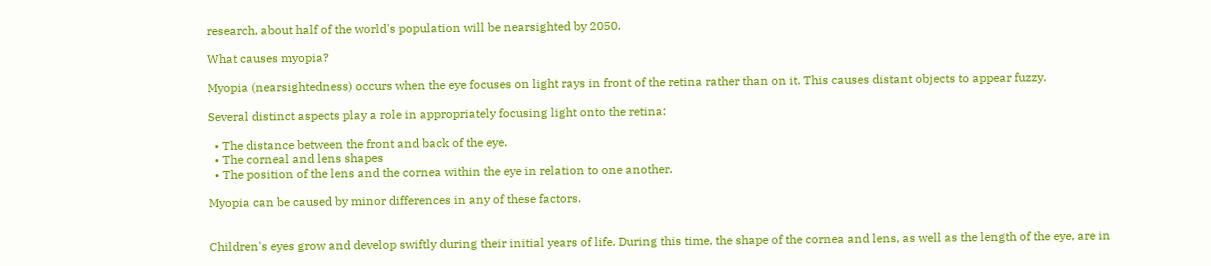research, about half of the world's population will be nearsighted by 2050.

What causes myopia?

Myopia (nearsightedness) occurs when the eye focuses on light rays in front of the retina rather than on it. This causes distant objects to appear fuzzy.

Several distinct aspects play a role in appropriately focusing light onto the retina:

  • The distance between the front and back of the eye.
  • The corneal and lens shapes
  • The position of the lens and the cornea within the eye in relation to one another.

Myopia can be caused by minor differences in any of these factors.


Children's eyes grow and develop swiftly during their initial years of life. During this time, the shape of the cornea and lens, as well as the length of the eye, are in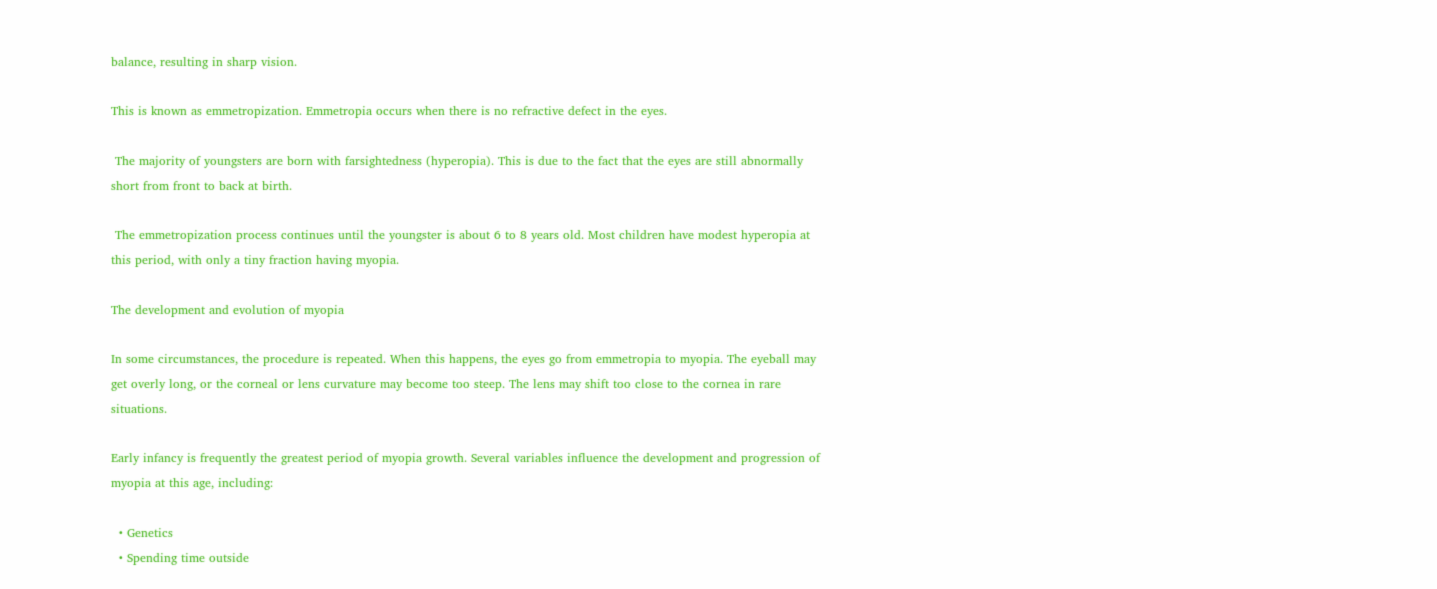balance, resulting in sharp vision.

This is known as emmetropization. Emmetropia occurs when there is no refractive defect in the eyes.

 The majority of youngsters are born with farsightedness (hyperopia). This is due to the fact that the eyes are still abnormally short from front to back at birth.

 The emmetropization process continues until the youngster is about 6 to 8 years old. Most children have modest hyperopia at this period, with only a tiny fraction having myopia.

The development and evolution of myopia

In some circumstances, the procedure is repeated. When this happens, the eyes go from emmetropia to myopia. The eyeball may get overly long, or the corneal or lens curvature may become too steep. The lens may shift too close to the cornea in rare situations.

Early infancy is frequently the greatest period of myopia growth. Several variables influence the development and progression of myopia at this age, including:

  • Genetics
  • Spending time outside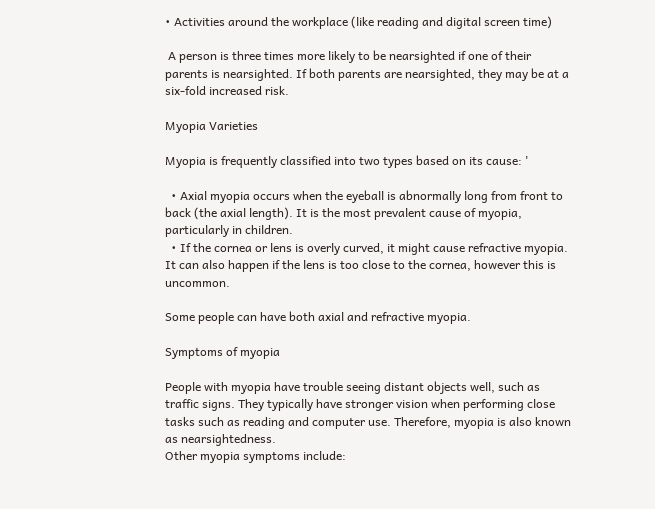• Activities around the workplace (like reading and digital screen time)

 A person is three times more likely to be nearsighted if one of their parents is nearsighted. If both parents are nearsighted, they may be at a six-fold increased risk.

Myopia Varieties

Myopia is frequently classified into two types based on its cause: '

  • Axial myopia occurs when the eyeball is abnormally long from front to back (the axial length). It is the most prevalent cause of myopia, particularly in children.
  • If the cornea or lens is overly curved, it might cause refractive myopia. It can also happen if the lens is too close to the cornea, however this is uncommon.

Some people can have both axial and refractive myopia.

Symptoms of myopia

People with myopia have trouble seeing distant objects well, such as traffic signs. They typically have stronger vision when performing close tasks such as reading and computer use. Therefore, myopia is also known as nearsightedness.
Other myopia symptoms include: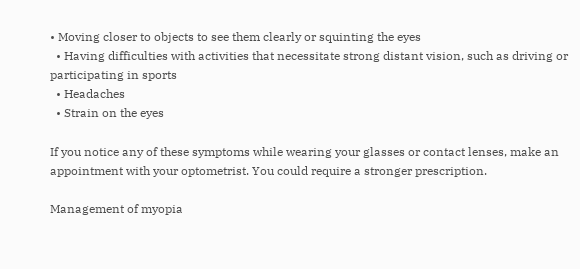• Moving closer to objects to see them clearly or squinting the eyes
  • Having difficulties with activities that necessitate strong distant vision, such as driving or participating in sports
  • Headaches
  • Strain on the eyes

If you notice any of these symptoms while wearing your glasses or contact lenses, make an appointment with your optometrist. You could require a stronger prescription.

Management of myopia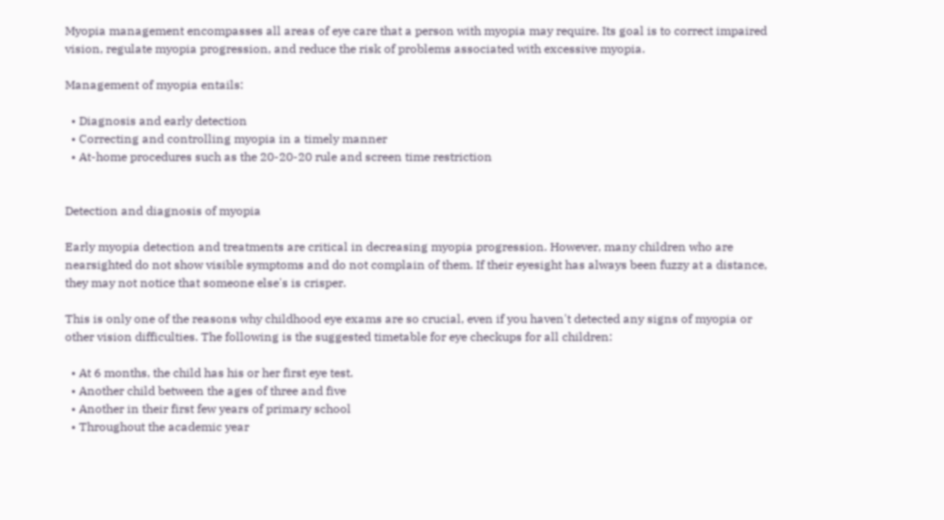Myopia management encompasses all areas of eye care that a person with myopia may require. Its goal is to correct impaired vision, regulate myopia progression, and reduce the risk of problems associated with excessive myopia.

Management of myopia entails:

  • Diagnosis and early detection
  • Correcting and controlling myopia in a timely manner
  • At-home procedures such as the 20-20-20 rule and screen time restriction


Detection and diagnosis of myopia

Early myopia detection and treatments are critical in decreasing myopia progression. However, many children who are nearsighted do not show visible symptoms and do not complain of them. If their eyesight has always been fuzzy at a distance, they may not notice that someone else's is crisper.

This is only one of the reasons why childhood eye exams are so crucial, even if you haven't detected any signs of myopia or other vision difficulties. The following is the suggested timetable for eye checkups for all children:

  • At 6 months, the child has his or her first eye test.
  • Another child between the ages of three and five
  • Another in their first few years of primary school
  • Throughout the academic year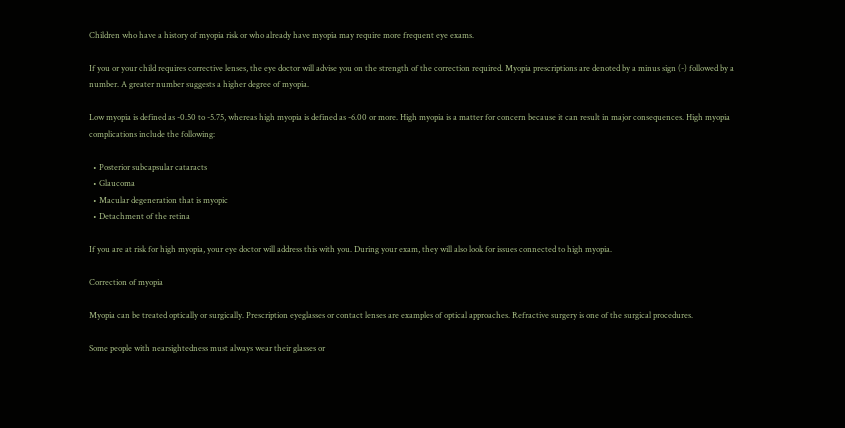Children who have a history of myopia risk or who already have myopia may require more frequent eye exams.

If you or your child requires corrective lenses, the eye doctor will advise you on the strength of the correction required. Myopia prescriptions are denoted by a minus sign (-) followed by a number. A greater number suggests a higher degree of myopia.

Low myopia is defined as -0.50 to -5.75, whereas high myopia is defined as -6.00 or more. High myopia is a matter for concern because it can result in major consequences. High myopia complications include the following:

  • Posterior subcapsular cataracts
  • Glaucoma
  • Macular degeneration that is myopic
  • Detachment of the retina

If you are at risk for high myopia, your eye doctor will address this with you. During your exam, they will also look for issues connected to high myopia.

Correction of myopia

Myopia can be treated optically or surgically. Prescription eyeglasses or contact lenses are examples of optical approaches. Refractive surgery is one of the surgical procedures.

Some people with nearsightedness must always wear their glasses or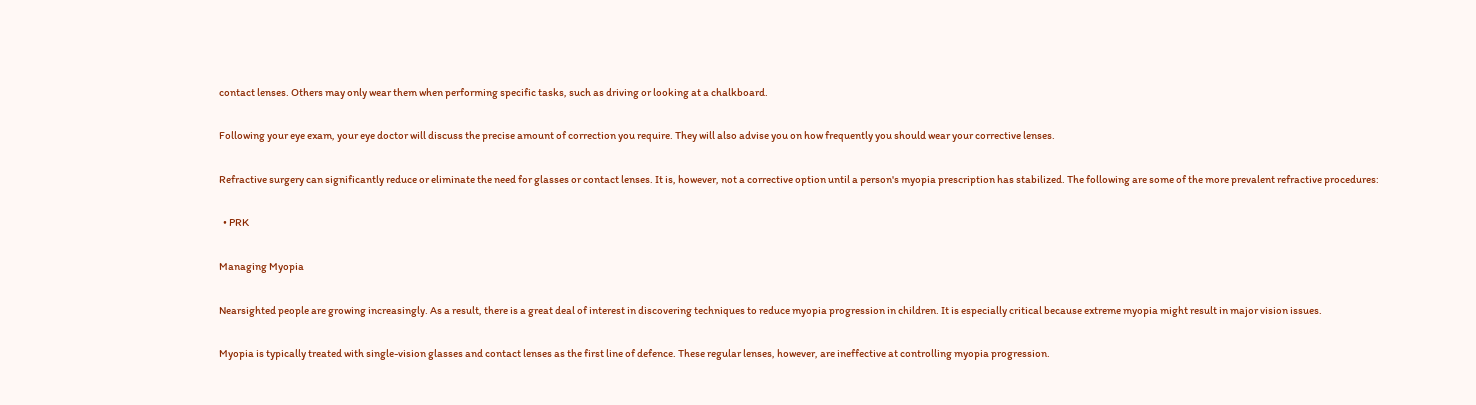contact lenses. Others may only wear them when performing specific tasks, such as driving or looking at a chalkboard.

Following your eye exam, your eye doctor will discuss the precise amount of correction you require. They will also advise you on how frequently you should wear your corrective lenses.

Refractive surgery can significantly reduce or eliminate the need for glasses or contact lenses. It is, however, not a corrective option until a person's myopia prescription has stabilized. The following are some of the more prevalent refractive procedures:

  • PRK

Managing Myopia

Nearsighted people are growing increasingly. As a result, there is a great deal of interest in discovering techniques to reduce myopia progression in children. It is especially critical because extreme myopia might result in major vision issues.

Myopia is typically treated with single-vision glasses and contact lenses as the first line of defence. These regular lenses, however, are ineffective at controlling myopia progression.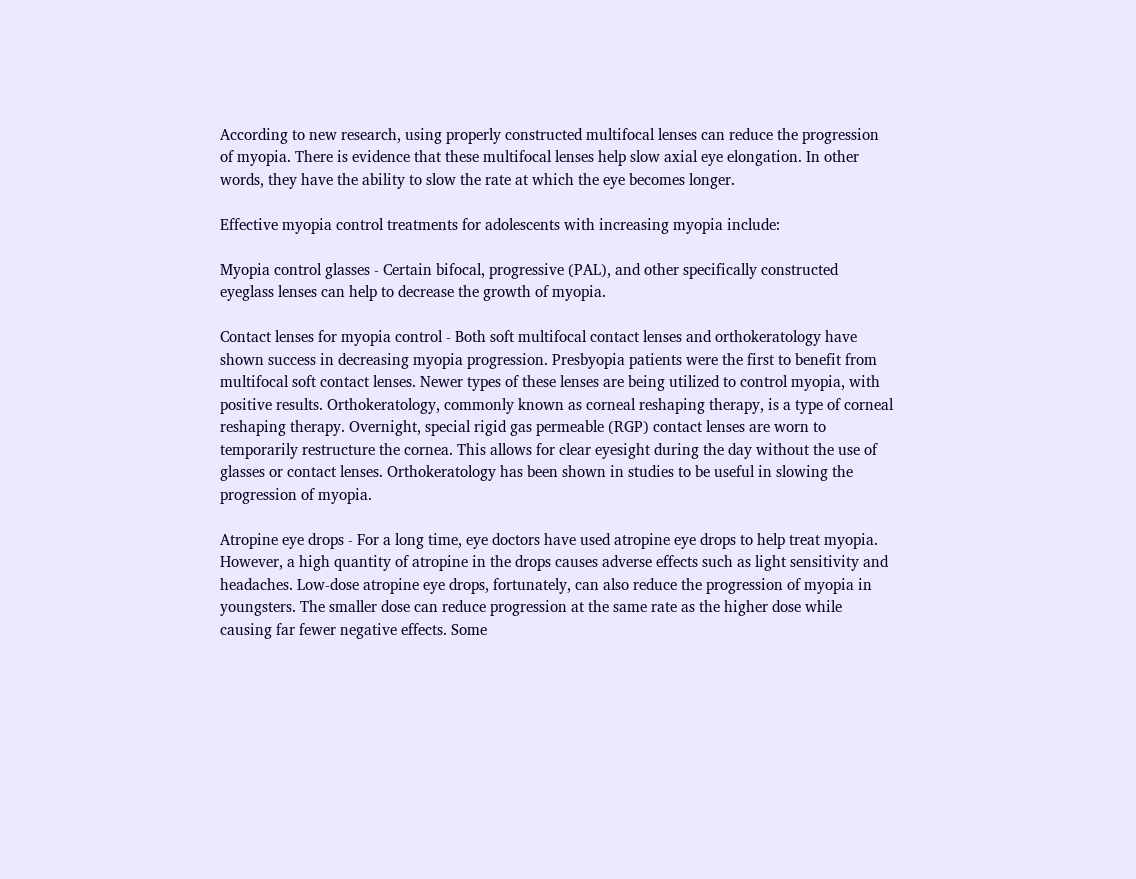According to new research, using properly constructed multifocal lenses can reduce the progression of myopia. There is evidence that these multifocal lenses help slow axial eye elongation. In other words, they have the ability to slow the rate at which the eye becomes longer.

Effective myopia control treatments for adolescents with increasing myopia include:

Myopia control glasses - Certain bifocal, progressive (PAL), and other specifically constructed eyeglass lenses can help to decrease the growth of myopia.

Contact lenses for myopia control - Both soft multifocal contact lenses and orthokeratology have shown success in decreasing myopia progression. Presbyopia patients were the first to benefit from multifocal soft contact lenses. Newer types of these lenses are being utilized to control myopia, with positive results. Orthokeratology, commonly known as corneal reshaping therapy, is a type of corneal reshaping therapy. Overnight, special rigid gas permeable (RGP) contact lenses are worn to temporarily restructure the cornea. This allows for clear eyesight during the day without the use of glasses or contact lenses. Orthokeratology has been shown in studies to be useful in slowing the progression of myopia.

Atropine eye drops - For a long time, eye doctors have used atropine eye drops to help treat myopia. However, a high quantity of atropine in the drops causes adverse effects such as light sensitivity and headaches. Low-dose atropine eye drops, fortunately, can also reduce the progression of myopia in youngsters. The smaller dose can reduce progression at the same rate as the higher dose while causing far fewer negative effects. Some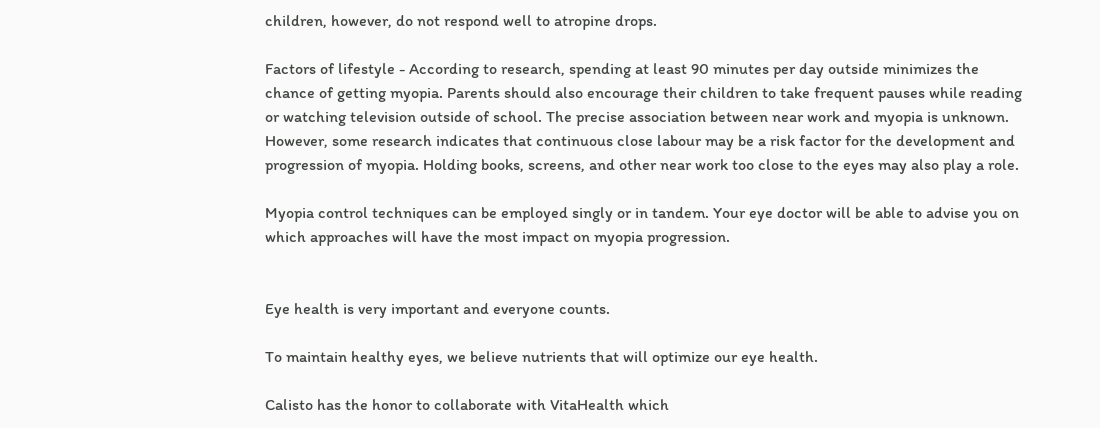children, however, do not respond well to atropine drops.

Factors of lifestyle - According to research, spending at least 90 minutes per day outside minimizes the chance of getting myopia. Parents should also encourage their children to take frequent pauses while reading or watching television outside of school. The precise association between near work and myopia is unknown. However, some research indicates that continuous close labour may be a risk factor for the development and progression of myopia. Holding books, screens, and other near work too close to the eyes may also play a role.

Myopia control techniques can be employed singly or in tandem. Your eye doctor will be able to advise you on which approaches will have the most impact on myopia progression.


Eye health is very important and everyone counts.

To maintain healthy eyes, we believe nutrients that will optimize our eye health.

Calisto has the honor to collaborate with VitaHealth which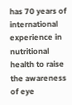has 70 years of international experience in nutritional health to raise the awareness of eye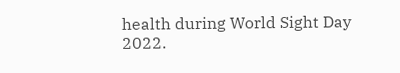health during World Sight Day 2022.